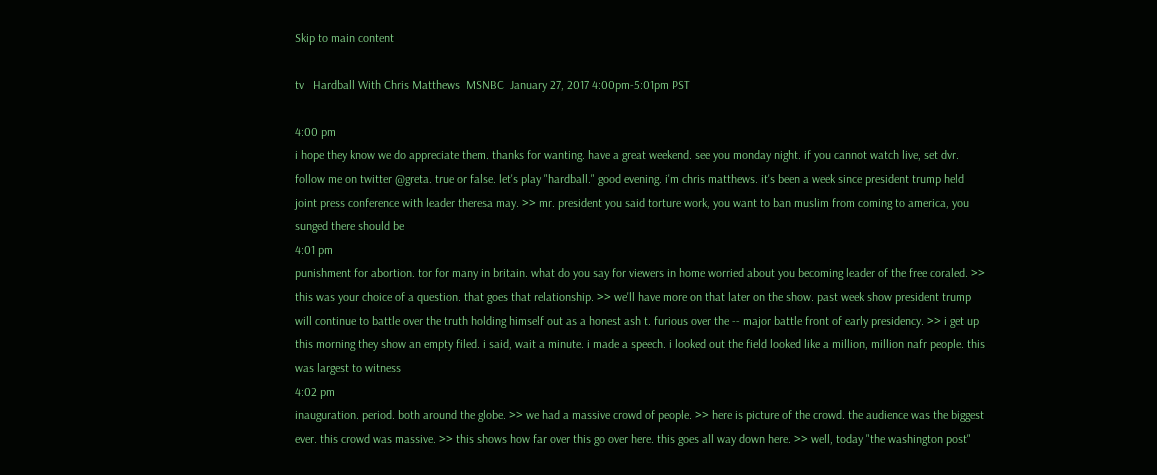Skip to main content

tv   Hardball With Chris Matthews  MSNBC  January 27, 2017 4:00pm-5:01pm PST

4:00 pm
i hope they know we do appreciate them. thanks for wanting. have a great weekend. see you monday night. if you cannot watch live, set dvr. follow me on twitter @greta. true or false. let's play "hardball." good evening. i'm chris matthews. it's been a week since president trump held joint press conference with leader theresa may. >> mr. president you said torture work, you want to ban muslim from coming to america, you sunged there should be
4:01 pm
punishment for abortion. tor for many in britain. what do you say for viewers in home worried about you becoming leader of the free coraled. >> this was your choice of a question. that goes that relationship. >> we'll have more on that later on the show. past week show president trump will continue to battle over the truth holding himself out as a honest ash t. furious over the -- major battle front of early presidency. >> i get up this morning they show an empty filed. i said, wait a minute. i made a speech. i looked out the field looked like a million, million nafr people. this was largest to witness
4:02 pm
inauguration. period. both around the globe. >> we had a massive crowd of people. >> here is picture of the crowd. the audience was the biggest ever. this crowd was massive. >> this shows how far over this go over here. this goes all way down here. >> well, today "the washington post"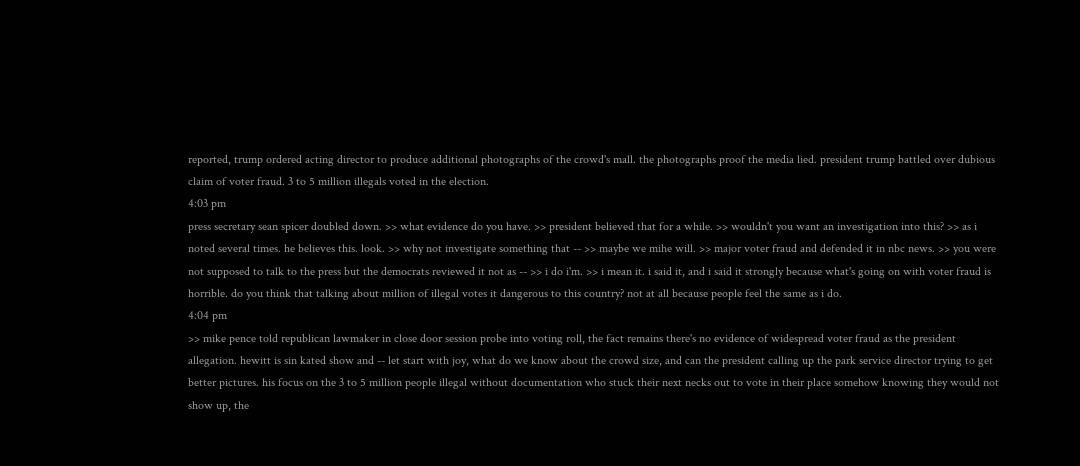reported, trump ordered acting director to produce additional photographs of the crowd's mall. the photographs proof the media lied. president trump battled over dubious claim of voter fraud. 3 to 5 million illegals voted in the election.
4:03 pm
press secretary sean spicer doubled down. >> what evidence do you have. >> president believed that for a while. >> wouldn't you want an investigation into this? >> as i noted several times. he believes this. look. >> why not investigate something that -- >> maybe we mihe will. >> major voter fraud and defended it in nbc news. >> you were not supposed to talk to the press but the democrats reviewed it not as -- >> i do i'm. >> i mean it. i said it, and i said it strongly because what's going on with voter fraud is horrible. do you think that talking about million of illegal votes it dangerous to this country? not at all because people feel the same as i do.
4:04 pm
>> mike pence told republican lawmaker in close door session probe into voting roll, the fact remains there's no evidence of widespread voter fraud as the president allegation. hewitt is sin kated show and -- let start with joy, what do we know about the crowd size, and can the president calling up the park service director trying to get better pictures. his focus on the 3 to 5 million people illegal without documentation who stuck their next necks out to vote in their place somehow knowing they would not show up, the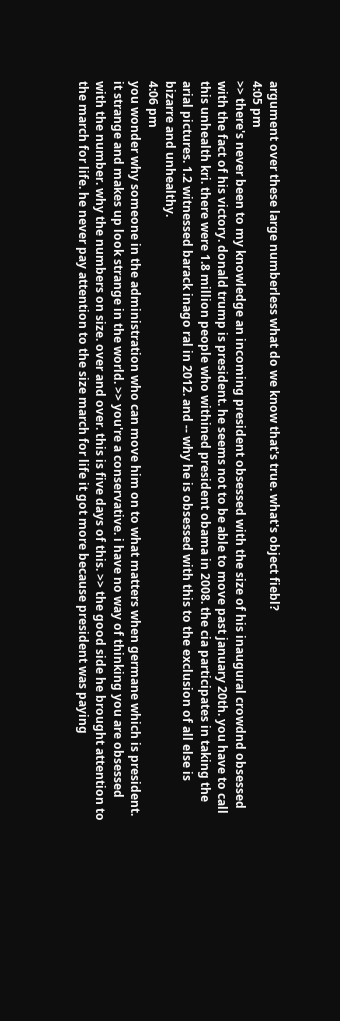argument over these large numberless what do we know that's true. what's object fiebl?
4:05 pm
>> there's never been to my knowledge an incoming president obsessed with the size of his inaugural crowdnd obsessed with the fact of his victory. donald trump is president. he seems not to be able to move past january 20th. you have to call this unhealth kri. there were 1.8 million people who withined president obama in 2008. the cia participates in taking the arial pictures. 1.2 witnessed barack inago ral in 2012. and -- why he is obsessed with this to the exclusion of all else is bizarre and unhealthy.
4:06 pm
you wonder why someone in the administration who can move him on to what matters when germane which is president. it strange and makes up look strange in the world. >> you're a conservative. i have no way of thinking you are obsessed with the number. why the numbers on size. over and over. this is five days of this. >> the good side he brought attention to the march for life. he never pay attention to the size march for life it got more because president was paying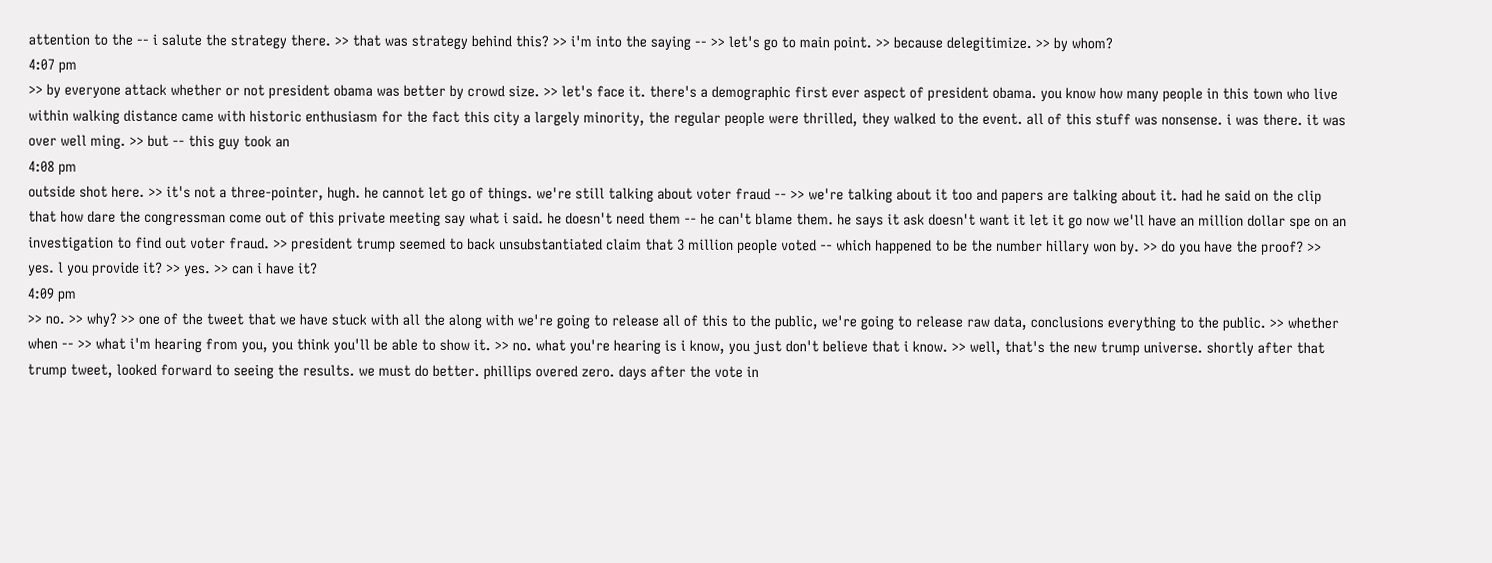attention to the -- i salute the strategy there. >> that was strategy behind this? >> i'm into the saying -- >> let's go to main point. >> because delegitimize. >> by whom?
4:07 pm
>> by everyone attack whether or not president obama was better by crowd size. >> let's face it. there's a demographic first ever aspect of president obama. you know how many people in this town who live within walking distance came with historic enthusiasm for the fact this city a largely minority, the regular people were thrilled, they walked to the event. all of this stuff was nonsense. i was there. it was over well ming. >> but -- this guy took an
4:08 pm
outside shot here. >> it's not a three-pointer, hugh. he cannot let go of things. we're still talking about voter fraud -- >> we're talking about it too and papers are talking about it. had he said on the clip that how dare the congressman come out of this private meeting say what i said. he doesn't need them -- he can't blame them. he says it ask doesn't want it let it go now we'll have an million dollar spe on an investigation to find out voter fraud. >> president trump seemed to back unsubstantiated claim that 3 million people voted -- which happened to be the number hillary won by. >> do you have the proof? >> yes. l you provide it? >> yes. >> can i have it?
4:09 pm
>> no. >> why? >> one of the tweet that we have stuck with all the along with we're going to release all of this to the public, we're going to release raw data, conclusions everything to the public. >> whether when -- >> what i'm hearing from you, you think you'll be able to show it. >> no. what you're hearing is i know, you just don't believe that i know. >> well, that's the new trump universe. shortly after that trump tweet, looked forward to seeing the results. we must do better. phillips overed zero. days after the vote in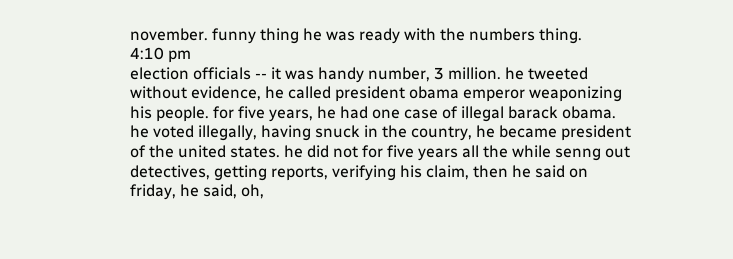november. funny thing he was ready with the numbers thing.
4:10 pm
election officials -- it was handy number, 3 million. he tweeted without evidence, he called president obama emperor weaponizing his people. for five years, he had one case of illegal barack obama. he voted illegally, having snuck in the country, he became president of the united states. he did not for five years all the while senng out detectives, getting reports, verifying his claim, then he said on friday, he said, oh,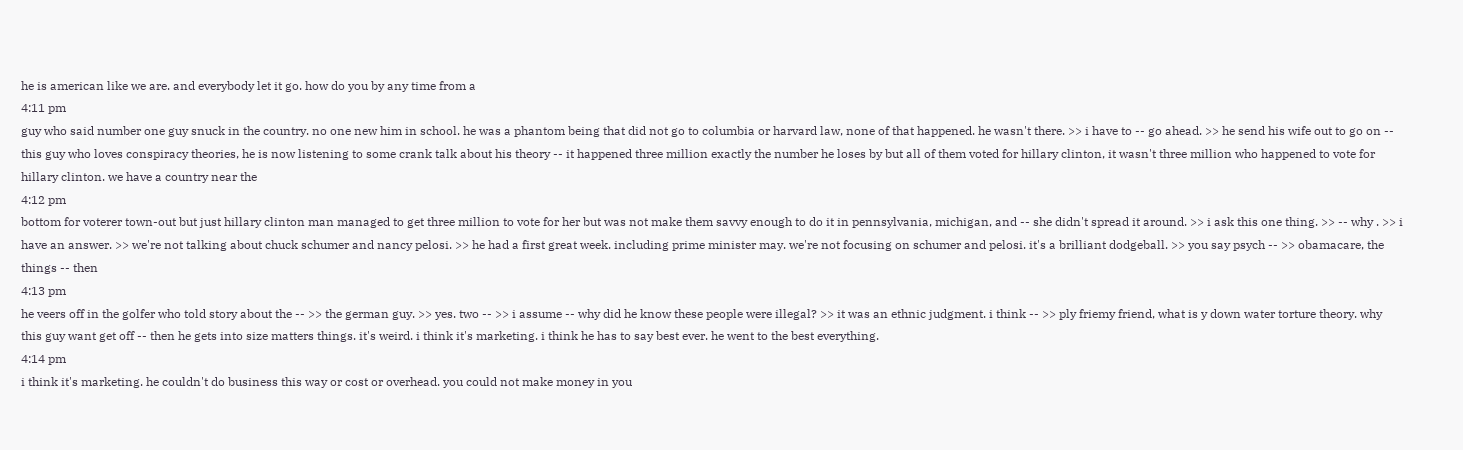he is american like we are. and everybody let it go. how do you by any time from a
4:11 pm
guy who said number one guy snuck in the country. no one new him in school. he was a phantom being that did not go to columbia or harvard law, none of that happened. he wasn't there. >> i have to -- go ahead. >> he send his wife out to go on -- this guy who loves conspiracy theories, he is now listening to some crank talk about his theory -- it happened three million exactly the number he loses by but all of them voted for hillary clinton, it wasn't three million who happened to vote for hillary clinton. we have a country near the
4:12 pm
bottom for voterer town-out but just hillary clinton man managed to get three million to vote for her but was not make them savvy enough to do it in pennsylvania, michigan, and -- she didn't spread it around. >> i ask this one thing. >> -- why . >> i have an answer. >> we're not talking about chuck schumer and nancy pelosi. >> he had a first great week. including prime minister may. we're not focusing on schumer and pelosi. it's a brilliant dodgeball. >> you say psych -- >> obamacare, the things -- then
4:13 pm
he veers off in the golfer who told story about the -- >> the german guy. >> yes. two -- >> i assume -- why did he know these people were illegal? >> it was an ethnic judgment. i think -- >> ply friemy friend, what is y down water torture theory. why this guy want get off -- then he gets into size matters things. it's weird. i think it's marketing. i think he has to say best ever. he went to the best everything.
4:14 pm
i think it's marketing. he couldn't do business this way or cost or overhead. you could not make money in you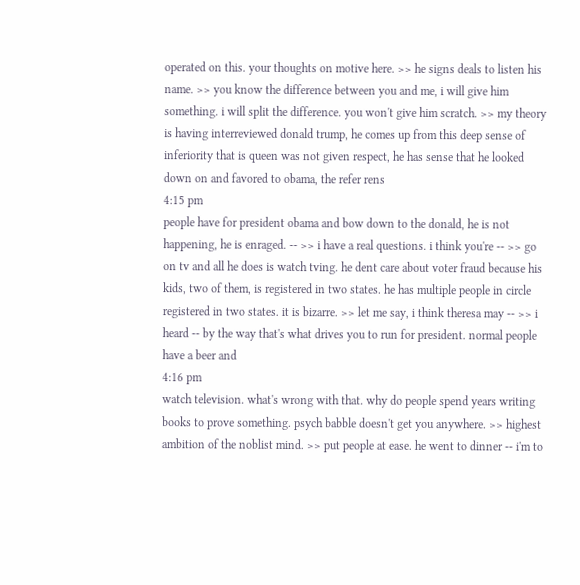operated on this. your thoughts on motive here. >> he signs deals to listen his name. >> you know the difference between you and me, i will give him something. i will split the difference. you won't give him scratch. >> my theory is having interreviewed donald trump, he comes up from this deep sense of inferiority that is queen was not given respect, he has sense that he looked down on and favored to obama, the refer rens
4:15 pm
people have for president obama and bow down to the donald, he is not happening, he is enraged. -- >> i have a real questions. i think you're -- >> go on tv and all he does is watch tving. he dent care about voter fraud because his kids, two of them, is registered in two states. he has multiple people in circle registered in two states. it is bizarre. >> let me say, i think theresa may -- >> i heard -- by the way that's what drives you to run for president. normal people have a beer and
4:16 pm
watch television. what's wrong with that. why do people spend years writing books to prove something. psych babble doesn't get you anywhere. >> highest ambition of the noblist mind. >> put people at ease. he went to dinner -- i'm to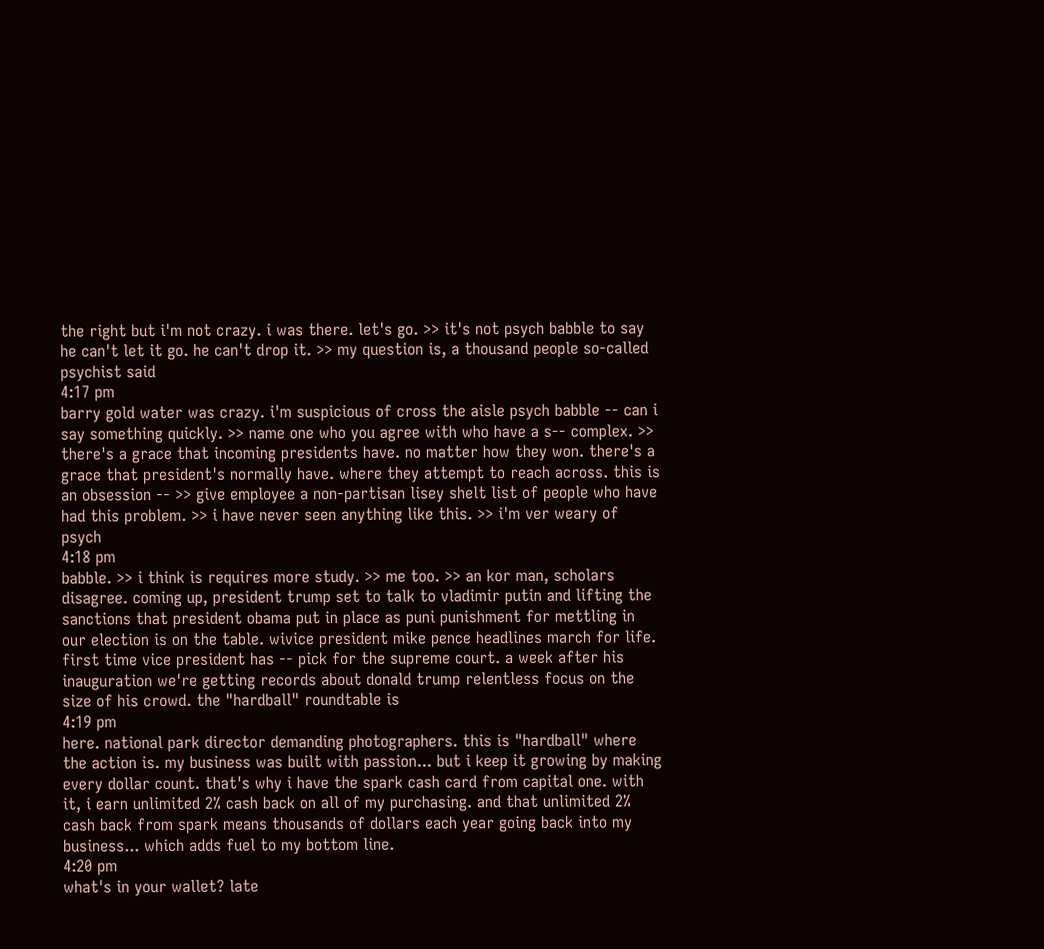the right but i'm not crazy. i was there. let's go. >> it's not psych babble to say he can't let it go. he can't drop it. >> my question is, a thousand people so-called psychist said
4:17 pm
barry gold water was crazy. i'm suspicious of cross the aisle psych babble -- can i say something quickly. >> name one who you agree with who have a s-- complex. >> there's a grace that incoming presidents have. no matter how they won. there's a grace that president's normally have. where they attempt to reach across. this is an obsession -- >> give employee a non-partisan lisey shelt list of people who have had this problem. >> i have never seen anything like this. >> i'm ver weary of psych
4:18 pm
babble. >> i think is requires more study. >> me too. >> an kor man, scholars disagree. coming up, president trump set to talk to vladimir putin and lifting the sanctions that president obama put in place as puni punishment for mettling in our election is on the table. wivice president mike pence headlines march for life. first time vice president has -- pick for the supreme court. a week after his inauguration we're getting records about donald trump relentless focus on the size of his crowd. the "hardball" roundtable is
4:19 pm
here. national park director demanding photographers. this is "hardball" where the action is. my business was built with passion... but i keep it growing by making every dollar count. that's why i have the spark cash card from capital one. with it, i earn unlimited 2% cash back on all of my purchasing. and that unlimited 2% cash back from spark means thousands of dollars each year going back into my business... which adds fuel to my bottom line.
4:20 pm
what's in your wallet? late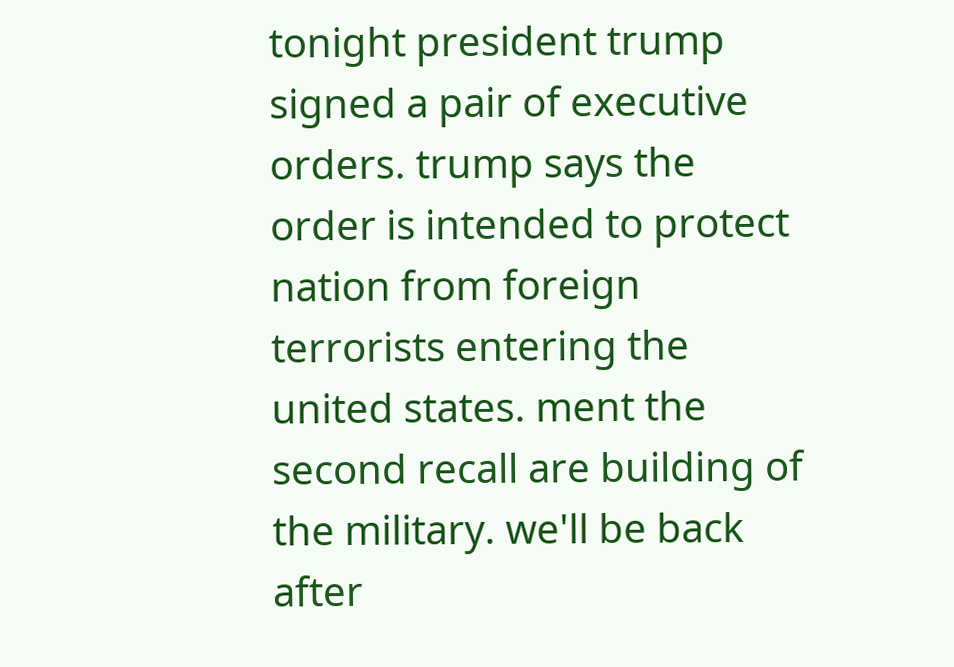tonight president trump signed a pair of executive orders. trump says the order is intended to protect nation from foreign terrorists entering the united states. ment the second recall are building of the military. we'll be back after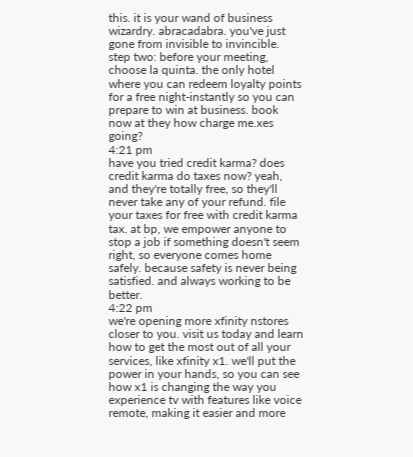this. it is your wand of business wizardry. abracadabra. you've just gone from invisible to invincible. step two: before your meeting, choose la quinta. the only hotel where you can redeem loyalty points for a free night-instantly so you can prepare to win at business. book now at they how charge me.xes going?
4:21 pm
have you tried credit karma? does credit karma do taxes now? yeah, and they're totally free, so they'll never take any of your refund. file your taxes for free with credit karma tax. at bp, we empower anyone to stop a job if something doesn't seem right, so everyone comes home safely. because safety is never being satisfied. and always working to be better.
4:22 pm
we're opening more xfinity nstores closer to you. visit us today and learn how to get the most out of all your services, like xfinity x1. we'll put the power in your hands, so you can see how x1 is changing the way you experience tv with features like voice remote, making it easier and more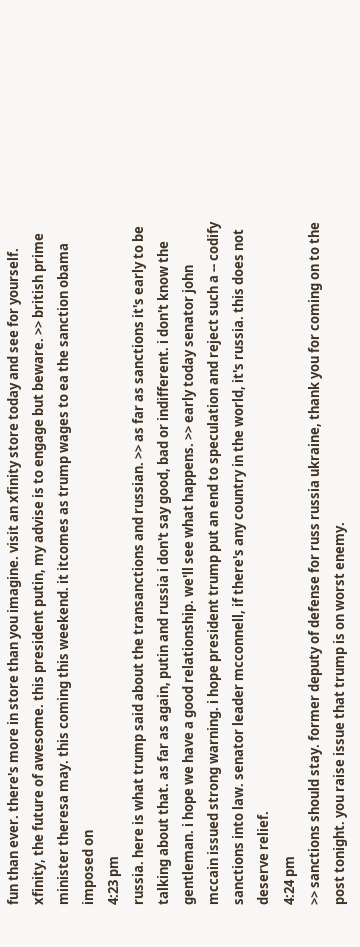fun than ever. there's more in store than you imagine. visit an xfinity store today and see for yourself. xfinity, the future of awesome. this president putin, my advise is to engage but beware. >> british prime minister theresa may. this coming this weekend. it itcomes as trump wages to ea the sanction obama imposed on
4:23 pm
russia. here is what trump said about the transanctions and russian. >> as far as sanctions it's early to be talking about that. as far as again, putin and russia i don't say good, bad or indifferent. i don't know the gentleman. i hope we have a good relationship. we'll see what happens. >> early today senator john mccain issued strong warning. i hope president trump put an end to speculation and reject such a -- codify sanctions into law. senator leader mcconnell, if there's any country in the world, it's russia. this does not deserve relief.
4:24 pm
>> sanctions should stay. former deputy of defense for russ russia ukraine, thank you for coming on to the post tonight. you raise issue that trump is on worst enemy.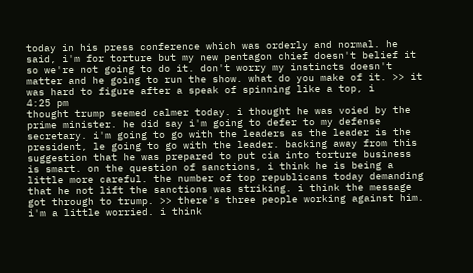today in his press conference which was orderly and normal. he said, i'm for torture but my new pentagon chief doesn't belief it so we're not going to do it. don't worry my instincts doesn't matter and he going to run the show. what do you make of it. >> it was hard to figure after a speak of spinning like a top, i
4:25 pm
thought trump seemed calmer today. i thought he was voied by the prime minister. he did say i'm going to defer to my defense secretary. i'm going to go with the leaders as the leader is the president, le going to go with the leader. backing away from this suggestion that he was prepared to put cia into torture business is smart. on the question of sanctions, i think he is being a little more careful. the number of top republicans today demanding that he not lift the sanctions was striking. i think the message got through to trump. >> there's three people working against him. i'm a little worried. i think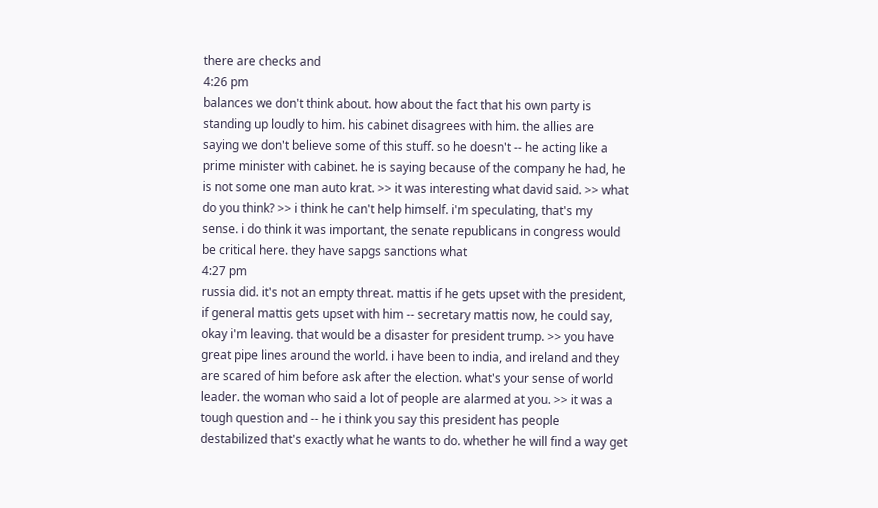there are checks and
4:26 pm
balances we don't think about. how about the fact that his own party is standing up loudly to him. his cabinet disagrees with him. the allies are saying we don't believe some of this stuff. so he doesn't -- he acting like a prime minister with cabinet. he is saying because of the company he had, he is not some one man auto krat. >> it was interesting what david said. >> what do you think? >> i think he can't help himself. i'm speculating, that's my sense. i do think it was important, the senate republicans in congress would be critical here. they have sapgs sanctions what
4:27 pm
russia did. it's not an empty threat. mattis if he gets upset with the president, if general mattis gets upset with him -- secretary mattis now, he could say, okay i'm leaving. that would be a disaster for president trump. >> you have great pipe lines around the world. i have been to india, and ireland and they are scared of him before ask after the election. what's your sense of world leader. the woman who said a lot of people are alarmed at you. >> it was a tough question and -- he i think you say this president has people destabilized that's exactly what he wants to do. whether he will find a way get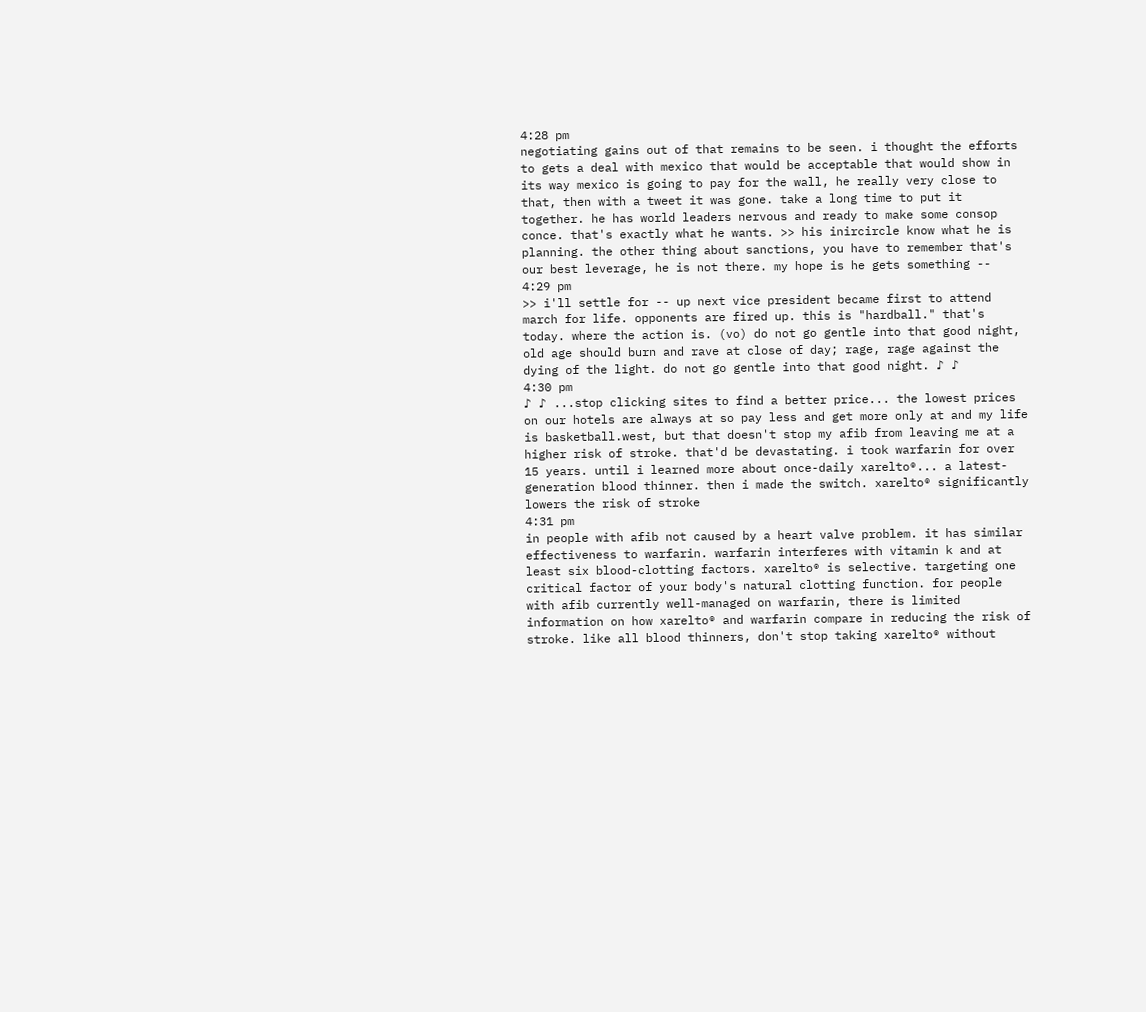4:28 pm
negotiating gains out of that remains to be seen. i thought the efforts to gets a deal with mexico that would be acceptable that would show in its way mexico is going to pay for the wall, he really very close to that, then with a tweet it was gone. take a long time to put it together. he has world leaders nervous and ready to make some consop conce. that's exactly what he wants. >> his inircircle know what he is planning. the other thing about sanctions, you have to remember that's our best leverage, he is not there. my hope is he gets something --
4:29 pm
>> i'll settle for -- up next vice president became first to attend march for life. opponents are fired up. this is "hardball." that's today. where the action is. (vo) do not go gentle into that good night, old age should burn and rave at close of day; rage, rage against the dying of the light. do not go gentle into that good night. ♪ ♪
4:30 pm
♪ ♪ ...stop clicking sites to find a better price... the lowest prices on our hotels are always at so pay less and get more only at and my life is basketball.west, but that doesn't stop my afib from leaving me at a higher risk of stroke. that'd be devastating. i took warfarin for over 15 years. until i learned more about once-daily xarelto®... a latest-generation blood thinner. then i made the switch. xarelto® significantly lowers the risk of stroke
4:31 pm
in people with afib not caused by a heart valve problem. it has similar effectiveness to warfarin. warfarin interferes with vitamin k and at least six blood-clotting factors. xarelto® is selective. targeting one critical factor of your body's natural clotting function. for people with afib currently well-managed on warfarin, there is limited information on how xarelto® and warfarin compare in reducing the risk of stroke. like all blood thinners, don't stop taking xarelto® without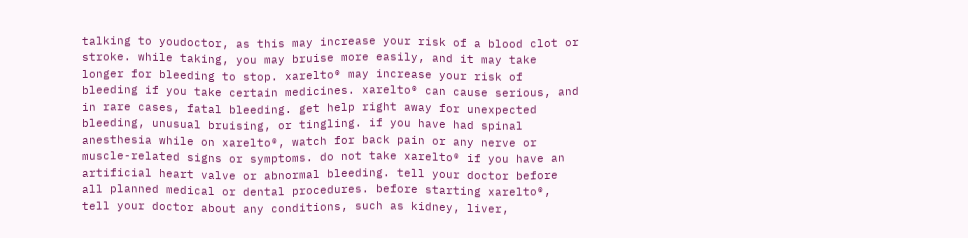talking to youdoctor, as this may increase your risk of a blood clot or stroke. while taking, you may bruise more easily, and it may take longer for bleeding to stop. xarelto® may increase your risk of bleeding if you take certain medicines. xarelto® can cause serious, and in rare cases, fatal bleeding. get help right away for unexpected bleeding, unusual bruising, or tingling. if you have had spinal anesthesia while on xarelto®, watch for back pain or any nerve or muscle-related signs or symptoms. do not take xarelto® if you have an artificial heart valve or abnormal bleeding. tell your doctor before all planned medical or dental procedures. before starting xarelto®, tell your doctor about any conditions, such as kidney, liver,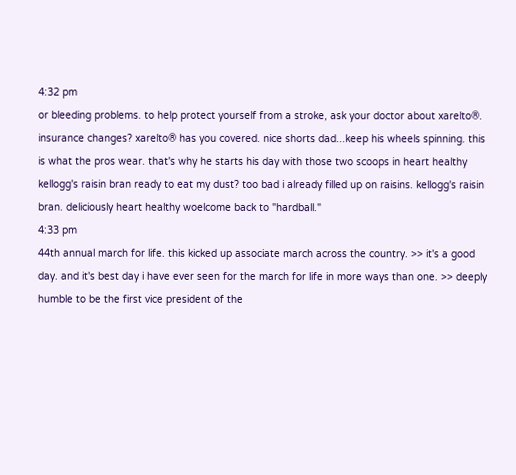4:32 pm
or bleeding problems. to help protect yourself from a stroke, ask your doctor about xarelto®. insurance changes? xarelto® has you covered. nice shorts dad...keep his wheels spinning. this is what the pros wear. that's why he starts his day with those two scoops in heart healthy kellogg's raisin bran ready to eat my dust? too bad i already filled up on raisins. kellogg's raisin bran. deliciously heart healthy woelcome back to "hardball."
4:33 pm
44th annual march for life. this kicked up associate march across the country. >> it's a good day. and it's best day i have ever seen for the march for life in more ways than one. >> deeply humble to be the first vice president of the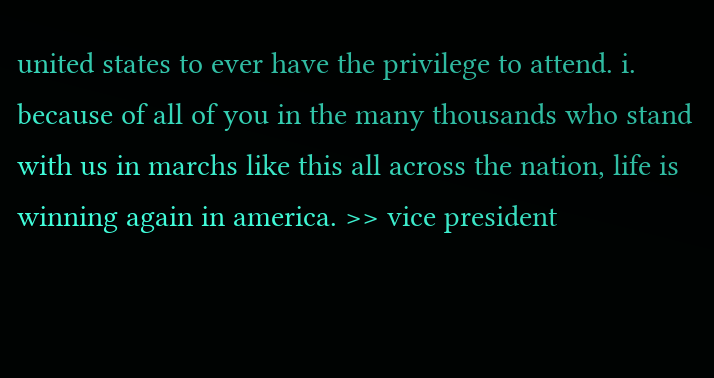united states to ever have the privilege to attend. i. because of all of you in the many thousands who stand with us in marchs like this all across the nation, life is winning again in america. >> vice president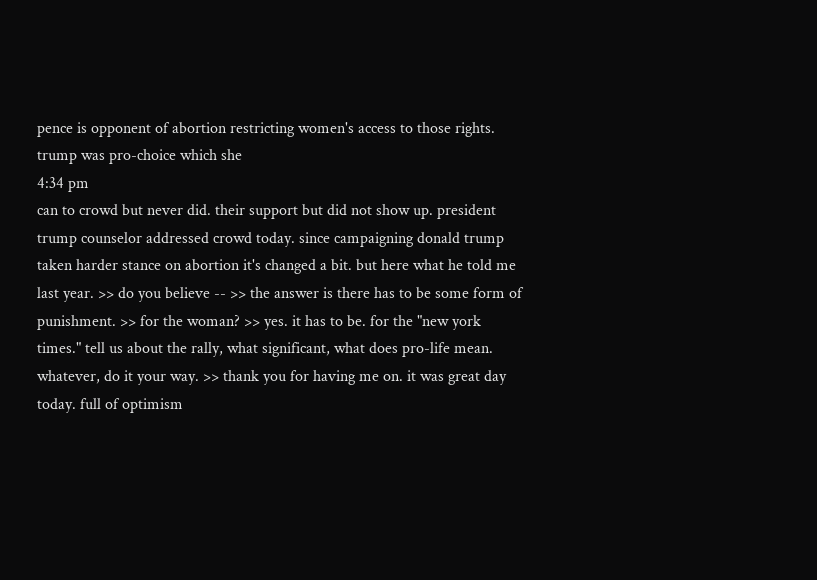pence is opponent of abortion restricting women's access to those rights. trump was pro-choice which she
4:34 pm
can to crowd but never did. their support but did not show up. president trump counselor addressed crowd today. since campaigning donald trump taken harder stance on abortion it's changed a bit. but here what he told me last year. >> do you believe -- >> the answer is there has to be some form of punishment. >> for the woman? >> yes. it has to be. for the "new york times." tell us about the rally, what significant, what does pro-life mean. whatever, do it your way. >> thank you for having me on. it was great day today. full of optimism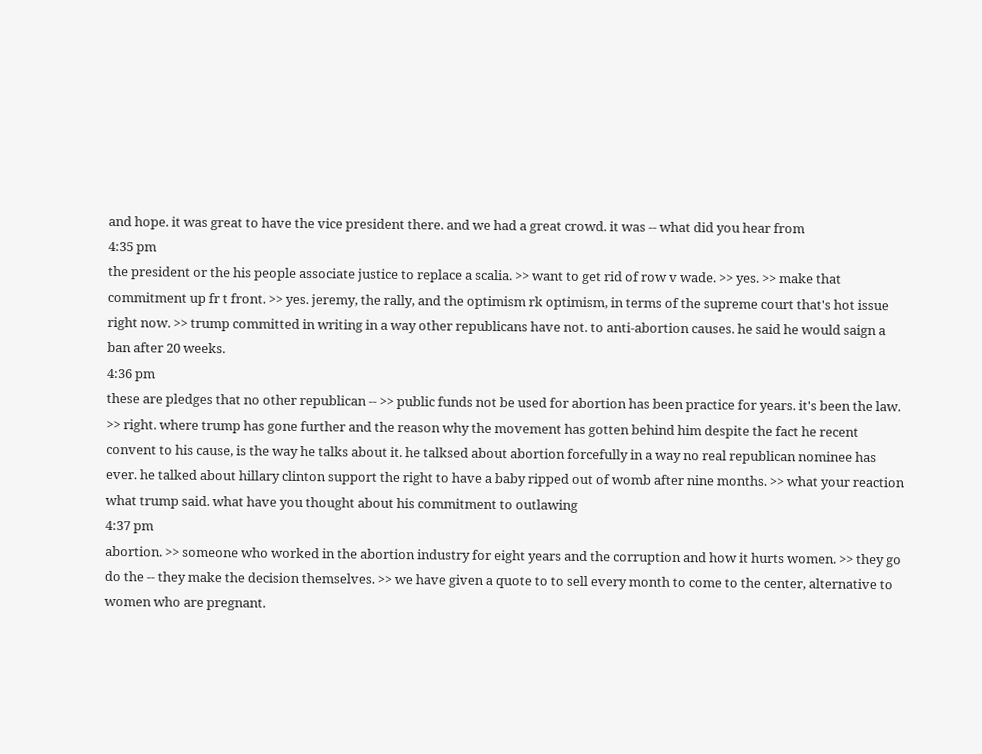and hope. it was great to have the vice president there. and we had a great crowd. it was -- what did you hear from
4:35 pm
the president or the his people associate justice to replace a scalia. >> want to get rid of row v wade. >> yes. >> make that commitment up fr t front. >> yes. jeremy, the rally, and the optimism rk optimism, in terms of the supreme court that's hot issue right now. >> trump committed in writing in a way other republicans have not. to anti-abortion causes. he said he would saign a ban after 20 weeks.
4:36 pm
these are pledges that no other republican -- >> public funds not be used for abortion has been practice for years. it's been the law. >> right. where trump has gone further and the reason why the movement has gotten behind him despite the fact he recent convent to his cause, is the way he talks about it. he talksed about abortion forcefully in a way no real republican nominee has ever. he talked about hillary clinton support the right to have a baby ripped out of womb after nine months. >> what your reaction what trump said. what have you thought about his commitment to outlawing
4:37 pm
abortion. >> someone who worked in the abortion industry for eight years and the corruption and how it hurts women. >> they go do the -- they make the decision themselves. >> we have given a quote to to sell every month to come to the center, alternative to women who are pregnant.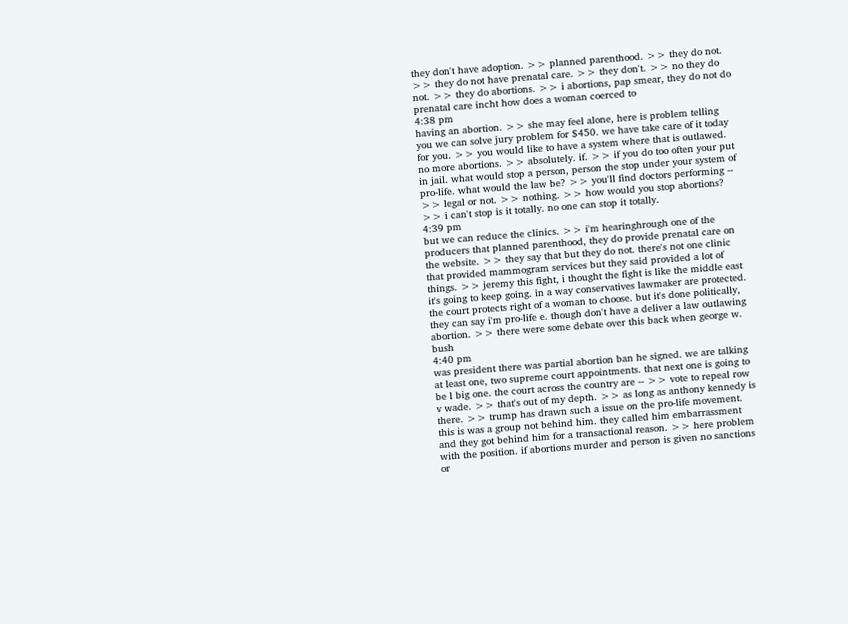they don't have adoption. >> planned parenthood. >> they do not. >> they do not have prenatal care. >> they don't. >> no they do not. >> they do abortions. >> i abortions, pap smear, they do not do prenatal care incht how does a woman coerced to
4:38 pm
having an abortion. >> she may feel alone, here is problem telling you we can solve jury problem for $450. we have take care of it today for you. >> you would like to have a system where that is outlawed. no more abortions. >> absolutely. if. >> if you do too often your put in jail. what would stop a person, person the stop under your system of pro-life. what would the law be? >> you'll find doctors performing -- >> legal or not. >> nothing. >> how would you stop abortions? >> i can't stop is it totally. no one can stop it totally.
4:39 pm
but we can reduce the clinics. >> i'm hearinghrough one of the producers that planned parenthood, they do provide prenatal care on the website. >> they say that but they do not. there's not one clinic that provided mammogram services but they said provided a lot of things. >> jeremy this fight, i thought the fight is like the middle east it's going to keep going. in a way conservatives lawmaker are protected. the court protects right of a woman to choose. but it's done politically, they can say i'm pro-life e. though don't have a deliver a law outlawing abortion. >> there were some debate over this back when george w. bush
4:40 pm
was president there was partial abortion ban he signed. we are talking at least one, two supreme court appointments. that next one is going to be l big one. the court across the country are -- >> vote to repeal row v wade. >> that's out of my depth. >> as long as anthony kennedy is there. >> trump has drawn such a issue on the pro-life movement. this is was a group not behind him. they called him embarrassment and they got behind him for a transactional reason. >> here problem with the position. if abortions murder and person is given no sanctions or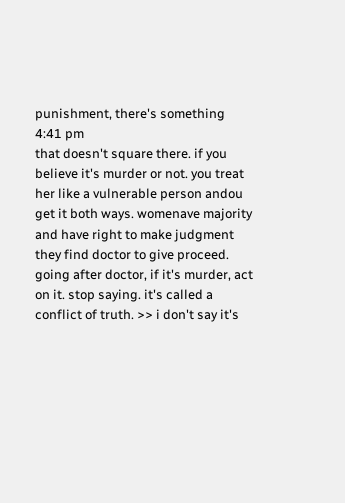punishment, there's something
4:41 pm
that doesn't square there. if you believe it's murder or not. you treat her like a vulnerable person andou get it both ways. womenave majority and have right to make judgment they find doctor to give proceed. going after doctor, if it's murder, act on it. stop saying. it's called a conflict of truth. >> i don't say it's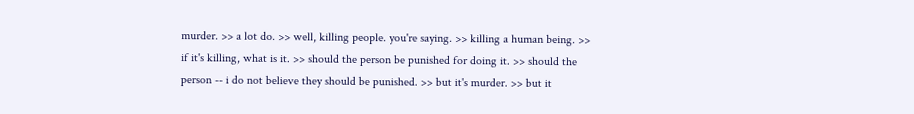murder. >> a lot do. >> well, killing people. you're saying. >> killing a human being. >> if it's killing, what is it. >> should the person be punished for doing it. >> should the person -- i do not believe they should be punished. >> but it's murder. >> but it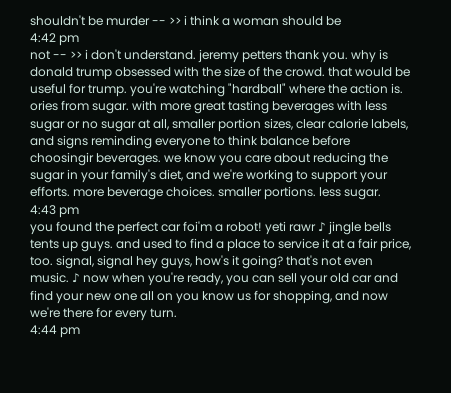shouldn't be murder -- >> i think a woman should be
4:42 pm
not -- >> i don't understand. jeremy petters thank you. why is donald trump obsessed with the size of the crowd. that would be useful for trump. you're watching "hardball" where the action is. ories from sugar. with more great tasting beverages with less sugar or no sugar at all, smaller portion sizes, clear calorie labels, and signs reminding everyone to think balance before choosingir beverages. we know you care about reducing the sugar in your family's diet, and we're working to support your efforts. more beverage choices. smaller portions. less sugar.
4:43 pm
you found the perfect car foi'm a robot! yeti rawr ♪ jingle bells tents up guys. and used to find a place to service it at a fair price, too. signal, signal hey guys, how's it going? that's not even music. ♪ now when you're ready, you can sell your old car and find your new one all on you know us for shopping, and now we're there for every turn.
4:44 pm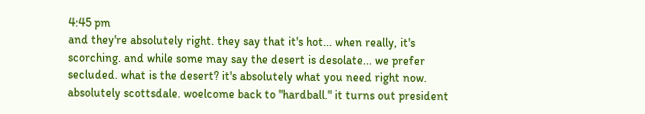4:45 pm
and they're absolutely right. they say that it's hot... when really, it's scorching. and while some may say the desert is desolate... we prefer secluded. what is the desert? it's absolutely what you need right now. absolutely scottsdale. woelcome back to "hardball." it turns out president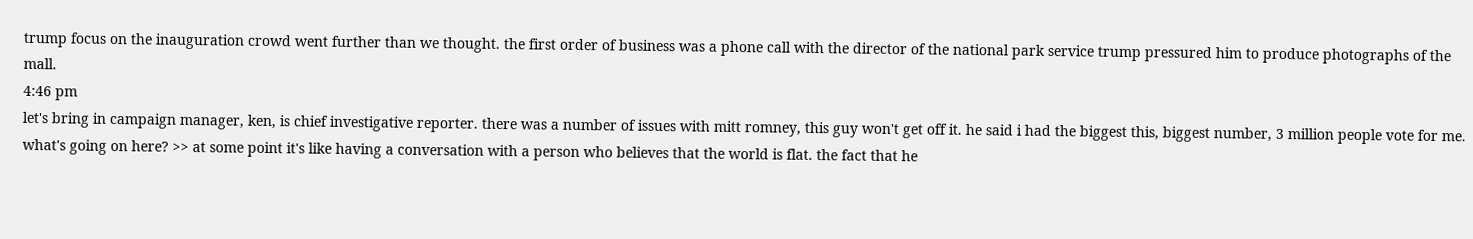trump focus on the inauguration crowd went further than we thought. the first order of business was a phone call with the director of the national park service trump pressured him to produce photographs of the mall.
4:46 pm
let's bring in campaign manager, ken, is chief investigative reporter. there was a number of issues with mitt romney, this guy won't get off it. he said i had the biggest this, biggest number, 3 million people vote for me. what's going on here? >> at some point it's like having a conversation with a person who believes that the world is flat. the fact that he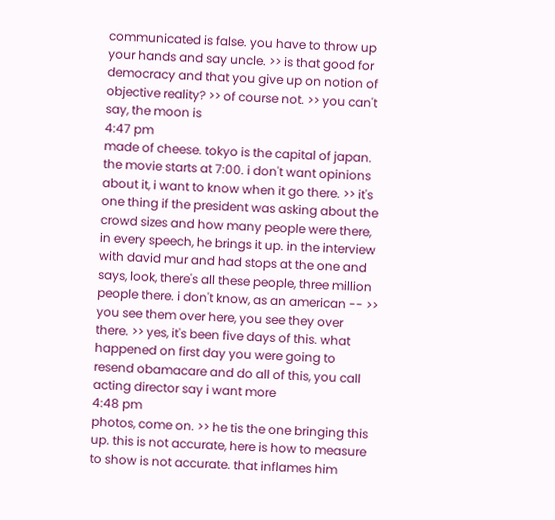communicated is false. you have to throw up your hands and say uncle. >> is that good for democracy and that you give up on notion of objective reality? >> of course not. >> you can't say, the moon is
4:47 pm
made of cheese. tokyo is the capital of japan. the movie starts at 7:00. i don't want opinions about it, i want to know when it go there. >> it's one thing if the president was asking about the crowd sizes and how many people were there, in every speech, he brings it up. in the interview with david mur and had stops at the one and says, look, there's all these people, three million people there. i don't know, as an american -- >> you see them over here, you see they over there. >> yes, it's been five days of this. what happened on first day you were going to resend obamacare and do all of this, you call acting director say i want more
4:48 pm
photos, come on. >> he tis the one bringing this up. this is not accurate, here is how to measure to show is not accurate. that inflames him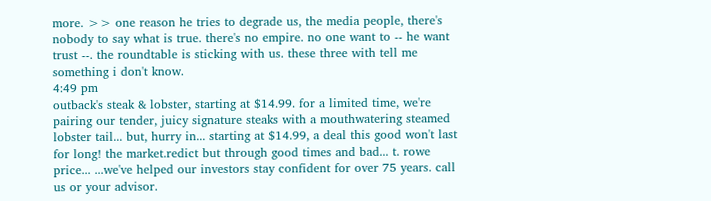more. >> one reason he tries to degrade us, the media people, there's nobody to say what is true. there's no empire. no one want to -- he want trust --. the roundtable is sticking with us. these three with tell me something i don't know.
4:49 pm
outback's steak & lobster, starting at $14.99. for a limited time, we're pairing our tender, juicy signature steaks with a mouthwatering steamed lobster tail... but, hurry in... starting at $14.99, a deal this good won't last for long! the market.redict but through good times and bad... t. rowe price... ...we've helped our investors stay confident for over 75 years. call us or your advisor.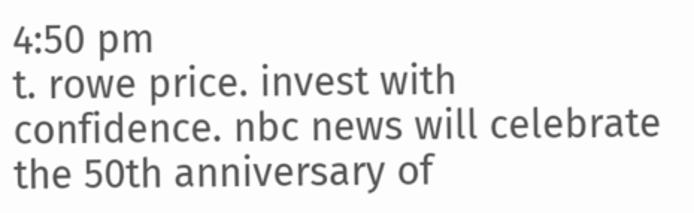4:50 pm
t. rowe price. invest with confidence. nbc news will celebrate the 50th anniversary of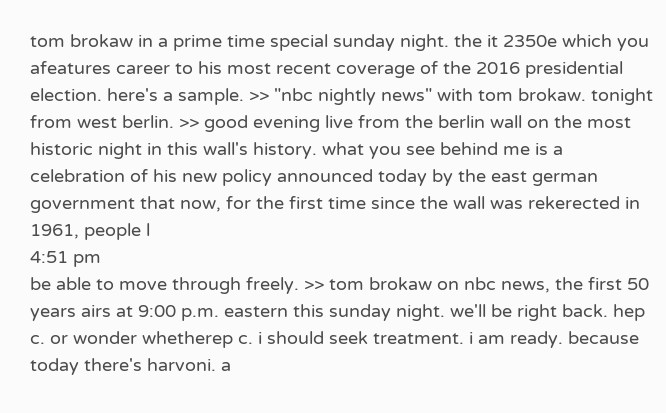tom brokaw in a prime time special sunday night. the it 2350e which you afeatures career to his most recent coverage of the 2016 presidential election. here's a sample. >> "nbc nightly news" with tom brokaw. tonight from west berlin. >> good evening live from the berlin wall on the most historic night in this wall's history. what you see behind me is a celebration of his new policy announced today by the east german government that now, for the first time since the wall was rekerected in 1961, people l
4:51 pm
be able to move through freely. >> tom brokaw on nbc news, the first 50 years airs at 9:00 p.m. eastern this sunday night. we'll be right back. hep c. or wonder whetherep c. i should seek treatment. i am ready. because today there's harvoni. a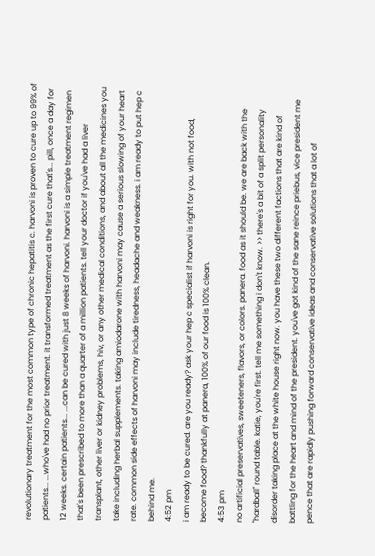revolutionary treatment for the most common type of chronic hepatitis c. harvoni is proven to cure up to 99% of patients... ...who've had no prior treatment. it transformed treatment as the first cure that's... pill, once a day for 12 weeks. certain patients... ...can be cured with just 8 weeks of harvoni. harvoni is a simple treatment regimen that's been prescribed to more than a quarter of a million patients. tell your doctor if you've had a liver transplant, other liver or kidney problems, hiv, or any other medical conditions, and about all the medicines you take including herbal supplements. taking amiodarone with harvoni may cause a serious slowing of your heart rate. common side effects of harvoni may include tiredness, headache and weakness. i am ready to put hep c behind me.
4:52 pm
i am ready to be cured. are you ready? ask your hep c specialist if harvoni is right for you. with not food, become food? thankfully at panera, 100% of our food is 100% clean.
4:53 pm
no artificial preservatives, sweeteners, flavors, or colors. panera. food as it should be. we are back with the "hardball" round table. katie, you're first. tell me something i don't know. >> there's a bit of a split personality disorder taking place at the white house right now. you have these two different factions that are kind of battling for the heart and mind of the president. you've got kind of the sane reince priebus, vice president me pence that are rapidly pushing forward conservative ideas and conservative solutions that a lot of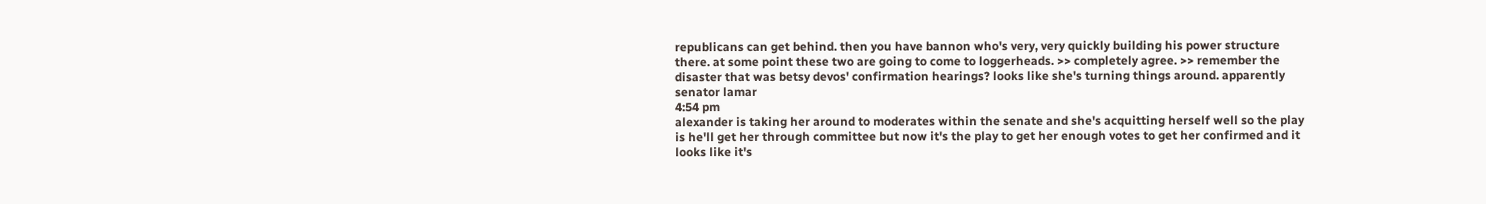republicans can get behind. then you have bannon who's very, very quickly building his power structure there. at some point these two are going to come to loggerheads. >> completely agree. >> remember the disaster that was betsy devos' confirmation hearings? looks like she's turning things around. apparently senator lamar
4:54 pm
alexander is taking her around to moderates within the senate and she's acquitting herself well so the play is he'll get her through committee but now it's the play to get her enough votes to get her confirmed and it looks like it's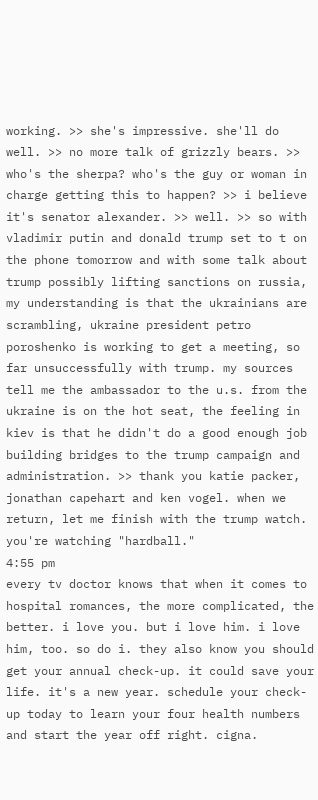working. >> she's impressive. she'll do well. >> no more talk of grizzly bears. >> who's the sherpa? who's the guy or woman in charge getting this to happen? >> i believe it's senator alexander. >> well. >> so with vladimir putin and donald trump set to t on the phone tomorrow and with some talk about trump possibly lifting sanctions on russia, my understanding is that the ukrainians are scrambling, ukraine president petro poroshenko is working to get a meeting, so far unsuccessfully with trump. my sources tell me the ambassador to the u.s. from the ukraine is on the hot seat, the feeling in kiev is that he didn't do a good enough job building bridges to the trump campaign and administration. >> thank you katie packer, jonathan capehart and ken vogel. when we return, let me finish with the trump watch. you're watching "hardball."
4:55 pm
every tv doctor knows that when it comes to hospital romances, the more complicated, the better. i love you. but i love him. i love him, too. so do i. they also know you should get your annual check-up. it could save your life. it's a new year. schedule your check-up today to learn your four health numbers and start the year off right. cigna.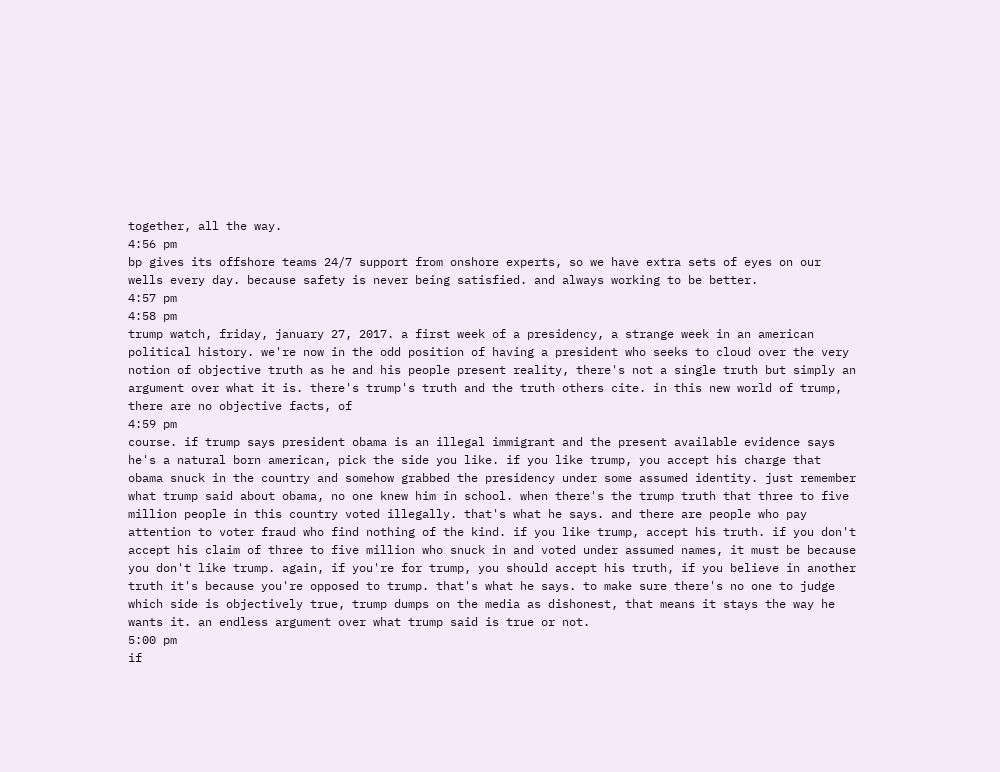together, all the way.
4:56 pm
bp gives its offshore teams 24/7 support from onshore experts, so we have extra sets of eyes on our wells every day. because safety is never being satisfied. and always working to be better.
4:57 pm
4:58 pm
trump watch, friday, january 27, 2017. a first week of a presidency, a strange week in an american political history. we're now in the odd position of having a president who seeks to cloud over the very notion of objective truth as he and his people present reality, there's not a single truth but simply an argument over what it is. there's trump's truth and the truth others cite. in this new world of trump, there are no objective facts, of
4:59 pm
course. if trump says president obama is an illegal immigrant and the present available evidence says he's a natural born american, pick the side you like. if you like trump, you accept his charge that obama snuck in the country and somehow grabbed the presidency under some assumed identity. just remember what trump said about obama, no one knew him in school. when there's the trump truth that three to five million people in this country voted illegally. that's what he says. and there are people who pay attention to voter fraud who find nothing of the kind. if you like trump, accept his truth. if you don't accept his claim of three to five million who snuck in and voted under assumed names, it must be because you don't like trump. again, if you're for trump, you should accept his truth, if you believe in another truth it's because you're opposed to trump. that's what he says. to make sure there's no one to judge which side is objectively true, trump dumps on the media as dishonest, that means it stays the way he wants it. an endless argument over what trump said is true or not.
5:00 pm
if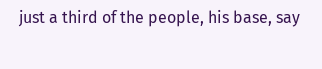just a third of the people, his base, say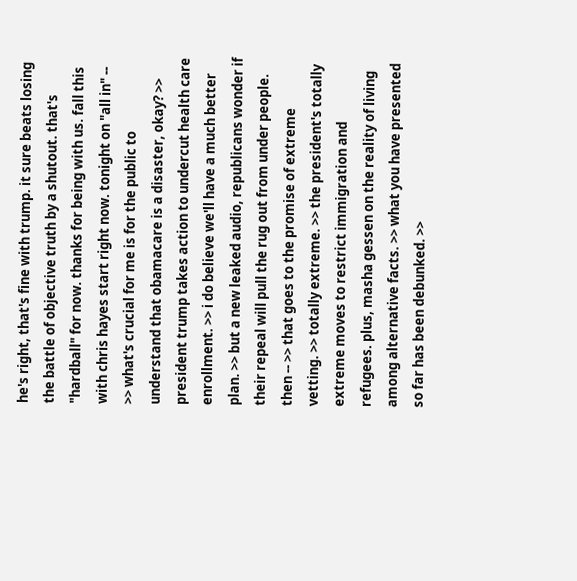he's right, that's fine with trump. it sure beats losing the battle of objective truth by a shutout. that's "hardball" for now. thanks for being with us. fall this with chris hayes start right now. tonight on "all in" -- >> what's crucial for me is for the public to understand that obamacare is a disaster, okay? >> president trump takes action to undercut health care enrollment. >> i do believe we'll have a much better plan. >> but a new leaked audio, republicans wonder if their repeal will pull the rug out from under people. then -- >> that goes to the promise of extreme vetting. >> totally extreme. >> the president's totally extreme moves to restrict immigration and refugees. plus, masha gessen on the reality of living among alternative facts. >> what you have presented so far has been debunked. >>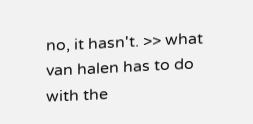no, it hasn't. >> what van halen has to do with the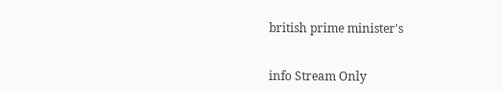british prime minister's


info Stream Only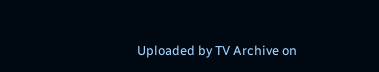Uploaded by TV Archive on